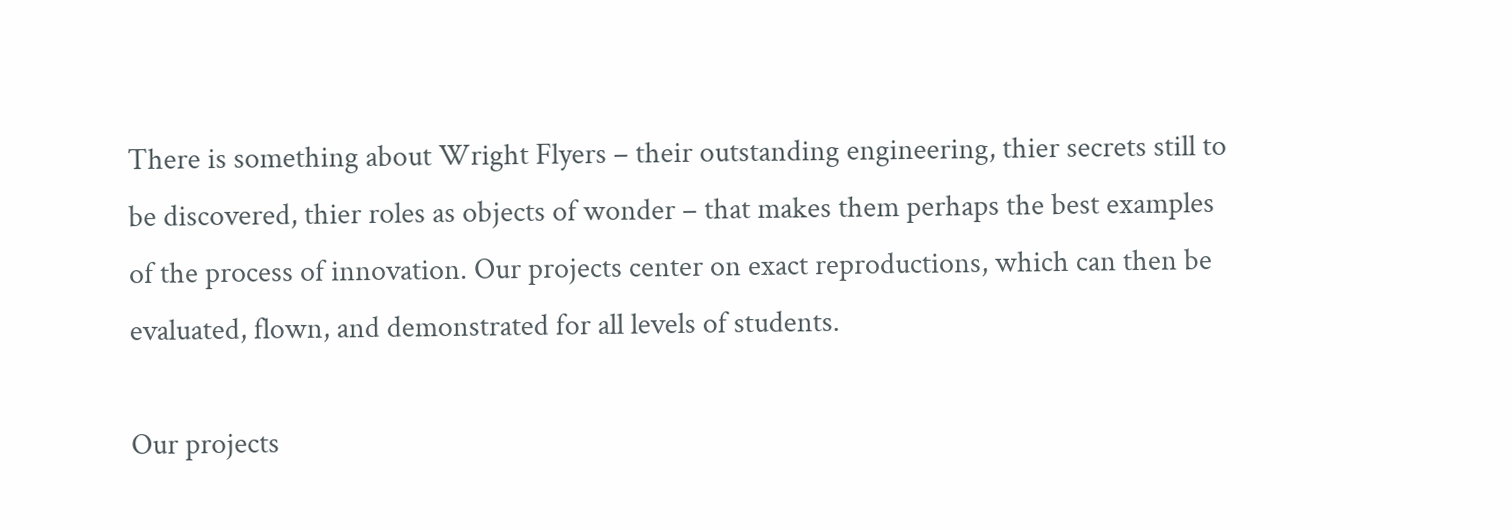There is something about Wright Flyers – their outstanding engineering, thier secrets still to be discovered, thier roles as objects of wonder – that makes them perhaps the best examples of the process of innovation. Our projects center on exact reproductions, which can then be evaluated, flown, and demonstrated for all levels of students.

Our projects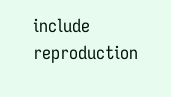include reproduction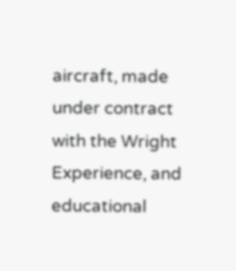aircraft, made under contract with the Wright Experience, and educational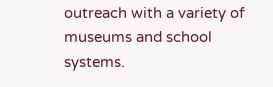outreach with a variety of museums and school systems.